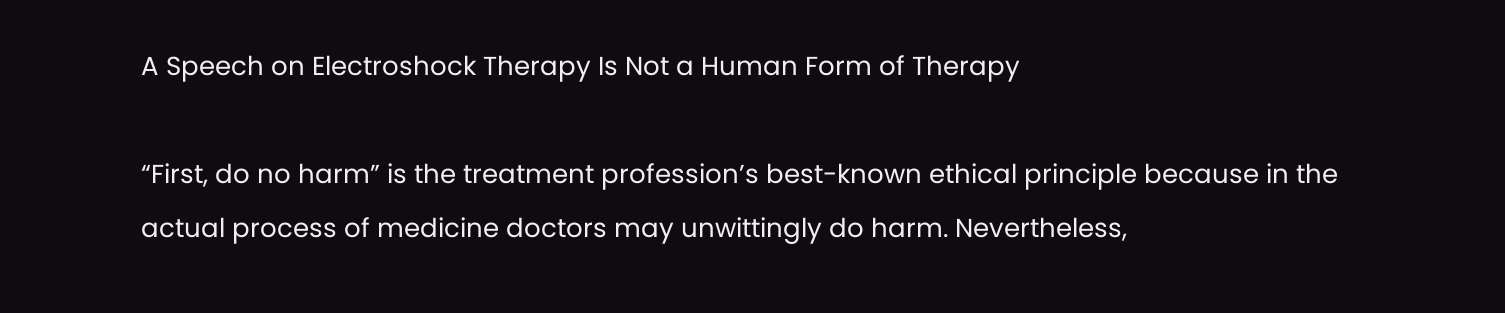A Speech on Electroshock Therapy Is Not a Human Form of Therapy

“First, do no harm” is the treatment profession’s best-known ethical principle because in the actual process of medicine doctors may unwittingly do harm. Nevertheless,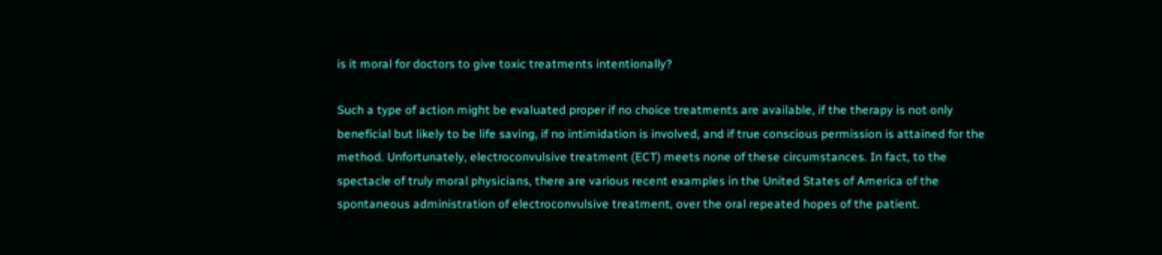is it moral for doctors to give toxic treatments intentionally?

Such a type of action might be evaluated proper if no choice treatments are available, if the therapy is not only beneficial but likely to be life saving, if no intimidation is involved, and if true conscious permission is attained for the method. Unfortunately, electroconvulsive treatment (ECT) meets none of these circumstances. In fact, to the spectacle of truly moral physicians, there are various recent examples in the United States of America of the spontaneous administration of electroconvulsive treatment, over the oral repeated hopes of the patient.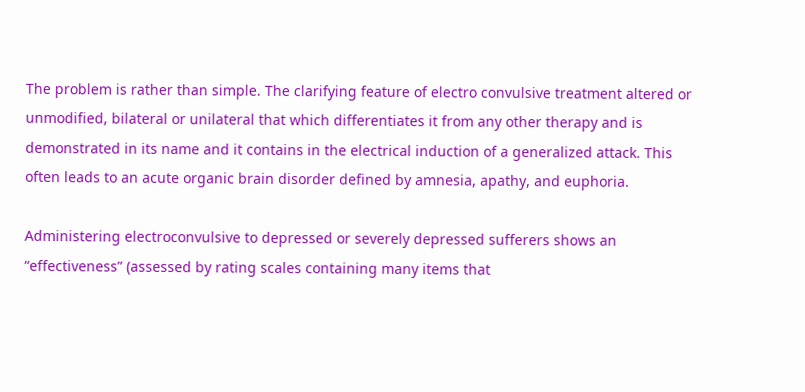The problem is rather than simple. The clarifying feature of electro convulsive treatment altered or unmodified, bilateral or unilateral that which differentiates it from any other therapy and is demonstrated in its name and it contains in the electrical induction of a generalized attack. This often leads to an acute organic brain disorder defined by amnesia, apathy, and euphoria.

Administering electroconvulsive to depressed or severely depressed sufferers shows an “effectiveness” (assessed by rating scales containing many items that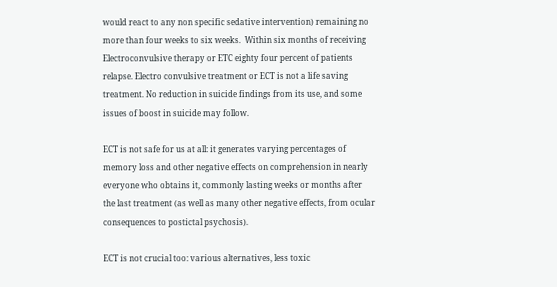would react to any non specific sedative intervention) remaining no more than four weeks to six weeks.  Within six months of receiving Electroconvulsive therapy or ETC eighty four percent of patients relapse. Electro convulsive treatment or ECT is not a life saving treatment. No reduction in suicide findings from its use, and some issues of boost in suicide may follow.

ECT is not safe for us at all: it generates varying percentages of memory loss and other negative effects on comprehension in nearly everyone who obtains it, commonly lasting weeks or months after the last treatment (as well as many other negative effects, from ocular consequences to postictal psychosis).

ECT is not crucial too: various alternatives, less toxic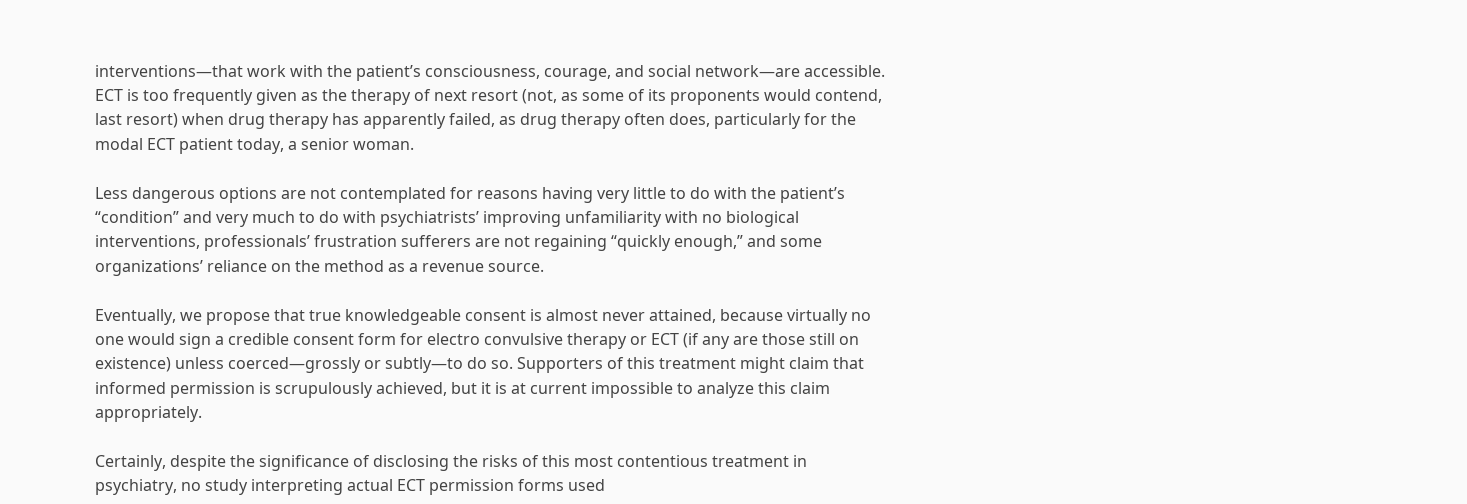interventions—that work with the patient’s consciousness, courage, and social network—are accessible. ECT is too frequently given as the therapy of next resort (not, as some of its proponents would contend, last resort) when drug therapy has apparently failed, as drug therapy often does, particularly for the modal ECT patient today, a senior woman.

Less dangerous options are not contemplated for reasons having very little to do with the patient’s “condition” and very much to do with psychiatrists’ improving unfamiliarity with no biological interventions, professionals’ frustration sufferers are not regaining “quickly enough,” and some organizations’ reliance on the method as a revenue source.

Eventually, we propose that true knowledgeable consent is almost never attained, because virtually no one would sign a credible consent form for electro convulsive therapy or ECT (if any are those still on existence) unless coerced—grossly or subtly—to do so. Supporters of this treatment might claim that informed permission is scrupulously achieved, but it is at current impossible to analyze this claim appropriately.

Certainly, despite the significance of disclosing the risks of this most contentious treatment in psychiatry, no study interpreting actual ECT permission forms used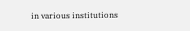in various institutions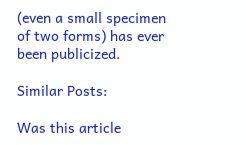(even a small specimen of two forms) has ever been publicized.

Similar Posts:

Was this article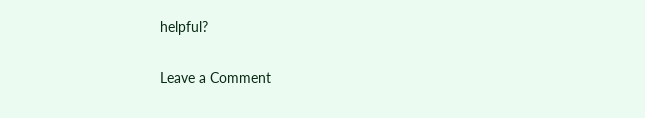helpful?

Leave a Comment